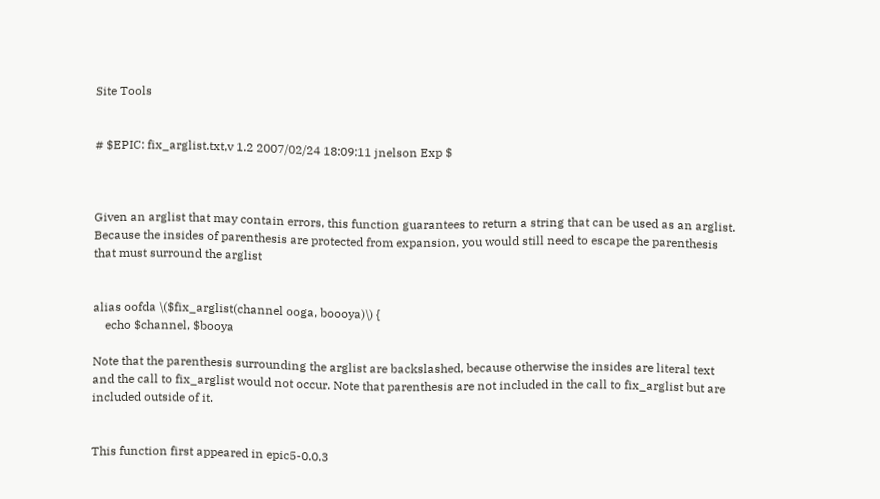Site Tools


# $EPIC: fix_arglist.txt,v 1.2 2007/02/24 18:09:11 jnelson Exp $



Given an arglist that may contain errors, this function guarantees to return a string that can be used as an arglist. Because the insides of parenthesis are protected from expansion, you would still need to escape the parenthesis that must surround the arglist


alias oofda \($fix_arglist(channel ooga, boooya)\) {
    echo $channel, $booya

Note that the parenthesis surrounding the arglist are backslashed, because otherwise the insides are literal text and the call to fix_arglist would not occur. Note that parenthesis are not included in the call to fix_arglist but are included outside of it.


This function first appeared in epic5-0.0.3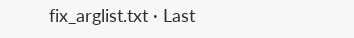fix_arglist.txt · Last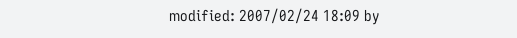modified: 2007/02/24 18:09 by